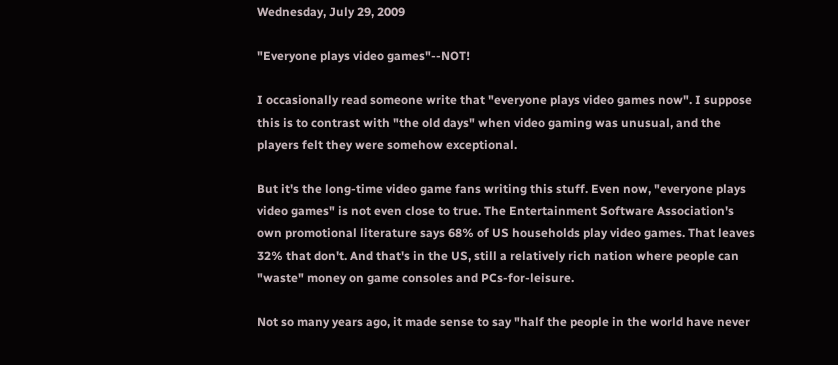Wednesday, July 29, 2009

"Everyone plays video games"--NOT!

I occasionally read someone write that "everyone plays video games now". I suppose this is to contrast with "the old days" when video gaming was unusual, and the players felt they were somehow exceptional.

But it's the long-time video game fans writing this stuff. Even now, "everyone plays video games" is not even close to true. The Entertainment Software Association's own promotional literature says 68% of US households play video games. That leaves 32% that don't. And that's in the US, still a relatively rich nation where people can "waste" money on game consoles and PCs-for-leisure.

Not so many years ago, it made sense to say "half the people in the world have never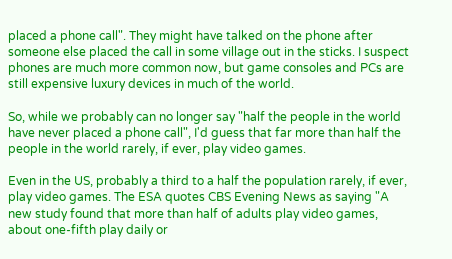placed a phone call". They might have talked on the phone after someone else placed the call in some village out in the sticks. I suspect phones are much more common now, but game consoles and PCs are still expensive luxury devices in much of the world.

So, while we probably can no longer say "half the people in the world have never placed a phone call", I'd guess that far more than half the people in the world rarely, if ever, play video games.

Even in the US, probably a third to a half the population rarely, if ever, play video games. The ESA quotes CBS Evening News as saying "A new study found that more than half of adults play video games, about one-fifth play daily or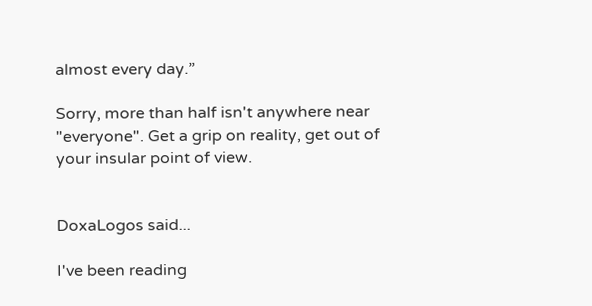almost every day.”

Sorry, more than half isn't anywhere near "everyone". Get a grip on reality, get out of your insular point of view.


DoxaLogos said...

I've been reading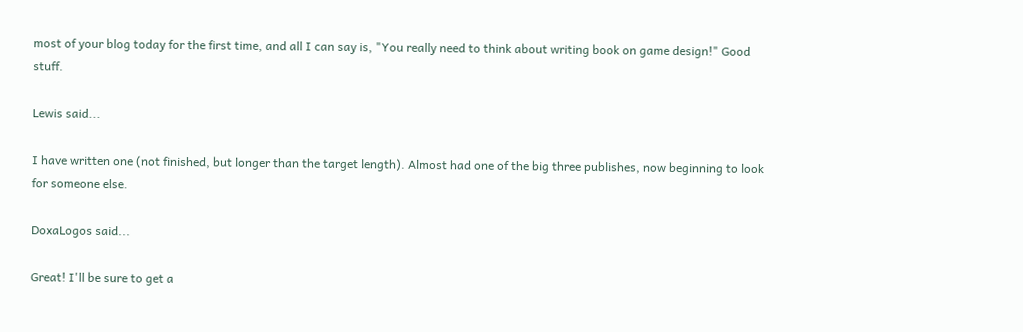most of your blog today for the first time, and all I can say is, "You really need to think about writing book on game design!" Good stuff.

Lewis said...

I have written one (not finished, but longer than the target length). Almost had one of the big three publishes, now beginning to look for someone else.

DoxaLogos said...

Great! I'll be sure to get a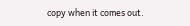copy when it comes out.